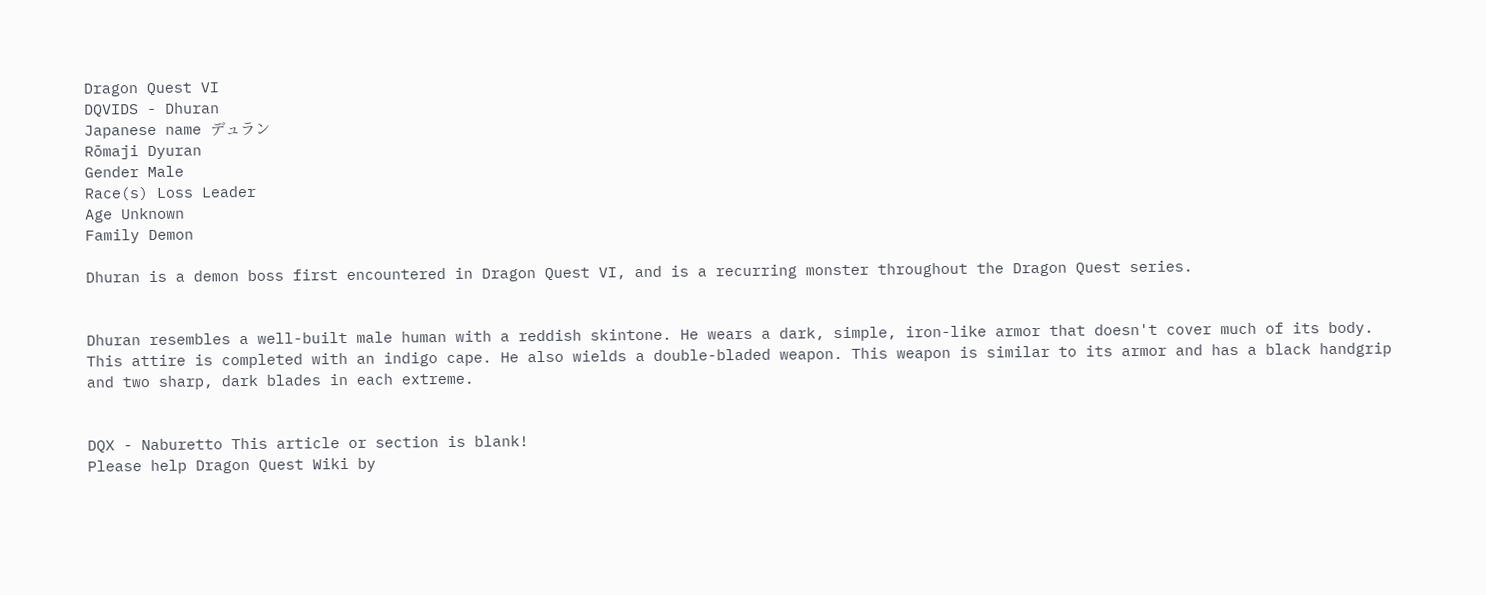Dragon Quest VI
DQVIDS - Dhuran
Japanese name デュラン
Rōmaji Dyuran
Gender Male
Race(s) Loss Leader
Age Unknown
Family Demon

Dhuran is a demon boss first encountered in Dragon Quest VI, and is a recurring monster throughout the Dragon Quest series.


Dhuran resembles a well-built male human with a reddish skintone. He wears a dark, simple, iron-like armor that doesn't cover much of its body. This attire is completed with an indigo cape. He also wields a double-bladed weapon. This weapon is similar to its armor and has a black handgrip and two sharp, dark blades in each extreme.


DQX - Naburetto This article or section is blank!
Please help Dragon Quest Wiki by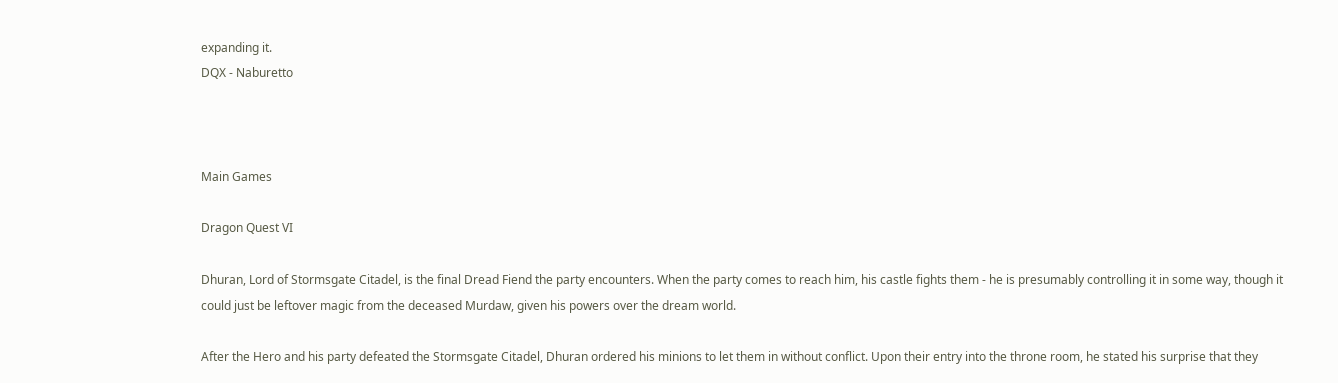expanding it.
DQX - Naburetto



Main Games

Dragon Quest VI

Dhuran, Lord of Stormsgate Citadel, is the final Dread Fiend the party encounters. When the party comes to reach him, his castle fights them - he is presumably controlling it in some way, though it could just be leftover magic from the deceased Murdaw, given his powers over the dream world.

After the Hero and his party defeated the Stormsgate Citadel, Dhuran ordered his minions to let them in without conflict. Upon their entry into the throne room, he stated his surprise that they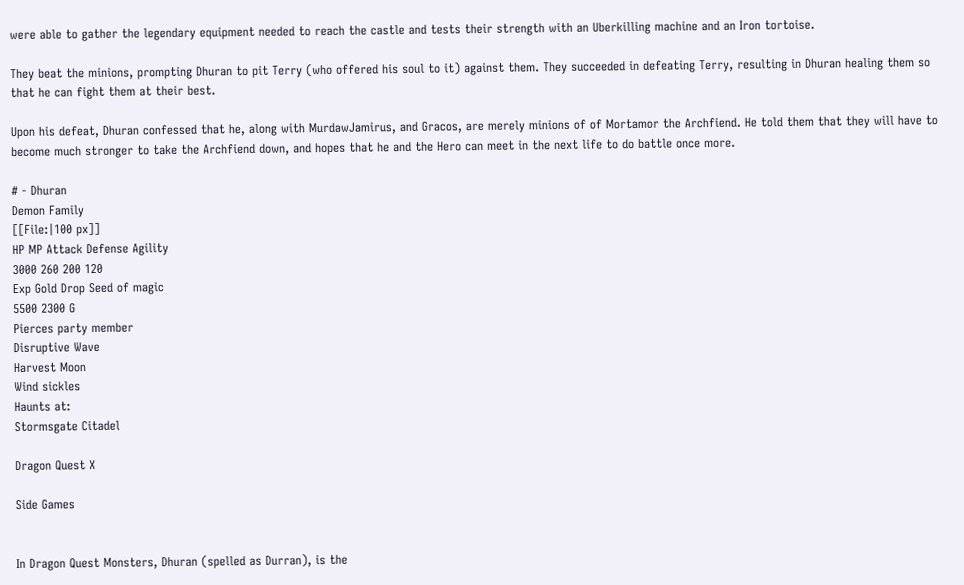were able to gather the legendary equipment needed to reach the castle and tests their strength with an Uberkilling machine and an Iron tortoise.

They beat the minions, prompting Dhuran to pit Terry (who offered his soul to it) against them. They succeeded in defeating Terry, resulting in Dhuran healing them so that he can fight them at their best.

Upon his defeat, Dhuran confessed that he, along with MurdawJamirus, and Gracos, are merely minions of of Mortamor the Archfiend. He told them that they will have to become much stronger to take the Archfiend down, and hopes that he and the Hero can meet in the next life to do battle once more.

# - Dhuran
Demon Family
[[File:|100 px]]
HP MP Attack Defense Agility
3000 260 200 120
Exp Gold Drop Seed of magic
5500 2300 G
Pierces party member
Disruptive Wave
Harvest Moon
Wind sickles
Haunts at:
Stormsgate Citadel

Dragon Quest X

Side Games


In Dragon Quest Monsters, Dhuran (spelled as Durran), is the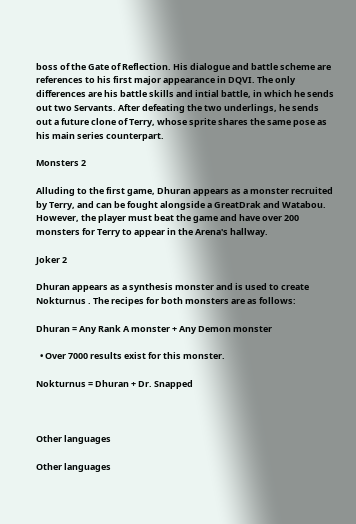boss of the Gate of Reflection. His dialogue and battle scheme are references to his first major appearance in DQVI. The only differences are his battle skills and intial battle, in which he sends out two Servants. After defeating the two underlings, he sends out a future clone of Terry, whose sprite shares the same pose as his main series counterpart.

Monsters 2

Alluding to the first game, Dhuran appears as a monster recruited by Terry, and can be fought alongside a GreatDrak and Watabou. However, the player must beat the game and have over 200 monsters for Terry to appear in the Arena's hallway.

Joker 2

Dhuran appears as a synthesis monster and is used to create Nokturnus . The recipes for both monsters are as follows:

Dhuran = Any Rank A monster + Any Demon monster

  • Over 7000 results exist for this monster.

Nokturnus = Dhuran + Dr. Snapped



Other languages

Other languages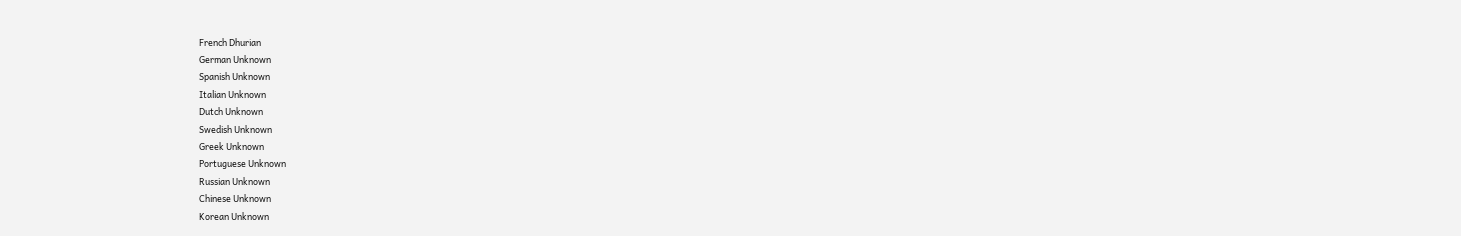French Dhurian
German Unknown
Spanish Unknown
Italian Unknown
Dutch Unknown
Swedish Unknown
Greek Unknown
Portuguese Unknown
Russian Unknown
Chinese Unknown
Korean Unknown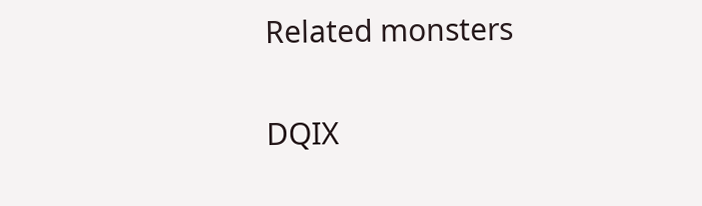Related monsters

DQIX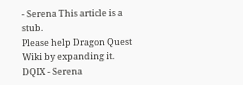- Serena This article is a stub.
Please help Dragon Quest Wiki by expanding it.
DQIX - Serena